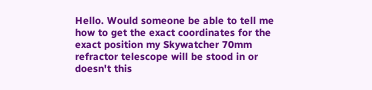Hello. Would someone be able to tell me how to get the exact coordinates for the exact position my Skywatcher 70mm refractor telescope will be stood in or doesn't this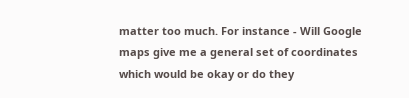matter too much. For instance - Will Google maps give me a general set of coordinates which would be okay or do they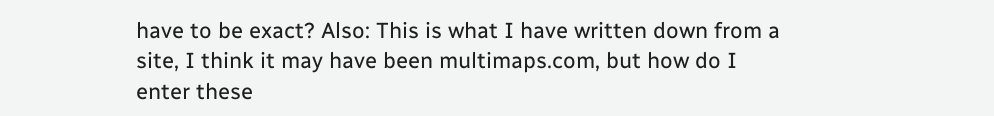have to be exact? Also: This is what I have written down from a site, I think it may have been multimaps.com, but how do I enter these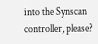into the Synscan controller, please?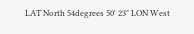LAT North 54degrees 50' 23" LON West